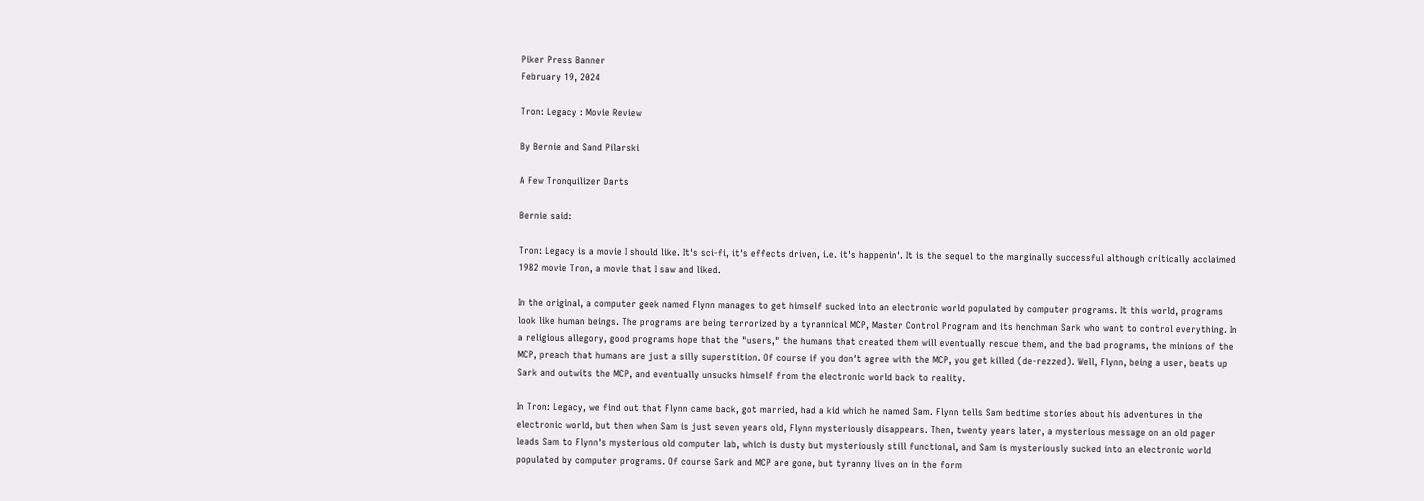Piker Press Banner
February 19, 2024

Tron: Legacy : Movie Review

By Bernie and Sand Pilarski

A Few Tronquilizer Darts

Bernie said:

Tron: Legacy is a movie I should like. It's sci-fi, it's effects driven, i.e. it's happenin'. It is the sequel to the marginally successful although critically acclaimed 1982 movie Tron, a movie that I saw and liked.

In the original, a computer geek named Flynn manages to get himself sucked into an electronic world populated by computer programs. It this world, programs look like human beings. The programs are being terrorized by a tyrannical MCP, Master Control Program and its henchman Sark who want to control everything. In a religious allegory, good programs hope that the "users," the humans that created them will eventually rescue them, and the bad programs, the minions of the MCP, preach that humans are just a silly superstition. Of course if you don't agree with the MCP, you get killed (de-rezzed). Well, Flynn, being a user, beats up Sark and outwits the MCP, and eventually unsucks himself from the electronic world back to reality.

In Tron: Legacy, we find out that Flynn came back, got married, had a kid which he named Sam. Flynn tells Sam bedtime stories about his adventures in the electronic world, but then when Sam is just seven years old, Flynn mysteriously disappears. Then, twenty years later, a mysterious message on an old pager leads Sam to Flynn's mysterious old computer lab, which is dusty but mysteriously still functional, and Sam is mysteriously sucked into an electronic world populated by computer programs. Of course Sark and MCP are gone, but tyranny lives on in the form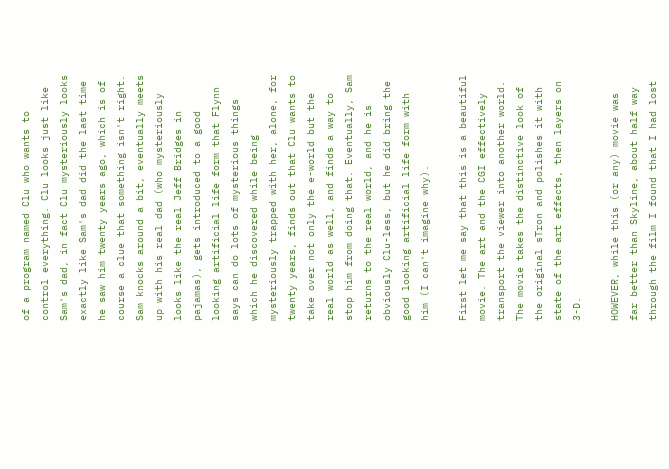of a program named Clu who wants to control everything. Clu looks just like Sam's dad, in fact Clu mysteriously looks exactly like Sam's dad did the last time he saw him twenty years ago, which is of course a clue that something isn't right. Sam knocks around a bit, eventually meets up with his real dad (who mysteriously looks like the real Jeff Bridges in pajamas), gets introduced to a good looking artificial life form that Flynn says can do lots of mysterious things which he discovered while being mysteriously trapped with her, alone, for twenty years, finds out that Clu wants to take over not only the e-world but the real world as well, and finds a way to stop him from doing that. Eventually, Sam returns to the real world, and he is obviously Clu-less, but he did bring the good looking artificial life form with him (I can't imagine why).

First let me say that this is a beautiful movie. The art and the CGI effectively transport the viewer into another world. The movie takes the distinctive look of the original sTron and polishes it with state of the art effects, then layers on 3-D.

HOWEVER, while this (or any) movie was far better than Skyline, about half way through the film I found that I had lost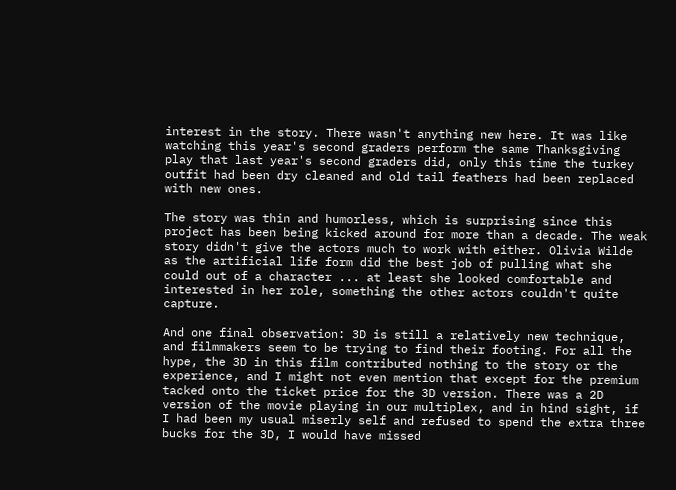interest in the story. There wasn't anything new here. It was like watching this year's second graders perform the same Thanksgiving play that last year's second graders did, only this time the turkey outfit had been dry cleaned and old tail feathers had been replaced with new ones.

The story was thin and humorless, which is surprising since this project has been being kicked around for more than a decade. The weak story didn't give the actors much to work with either. Olivia Wilde as the artificial life form did the best job of pulling what she could out of a character ... at least she looked comfortable and interested in her role, something the other actors couldn't quite capture.

And one final observation: 3D is still a relatively new technique, and filmmakers seem to be trying to find their footing. For all the hype, the 3D in this film contributed nothing to the story or the experience, and I might not even mention that except for the premium tacked onto the ticket price for the 3D version. There was a 2D version of the movie playing in our multiplex, and in hind sight, if I had been my usual miserly self and refused to spend the extra three bucks for the 3D, I would have missed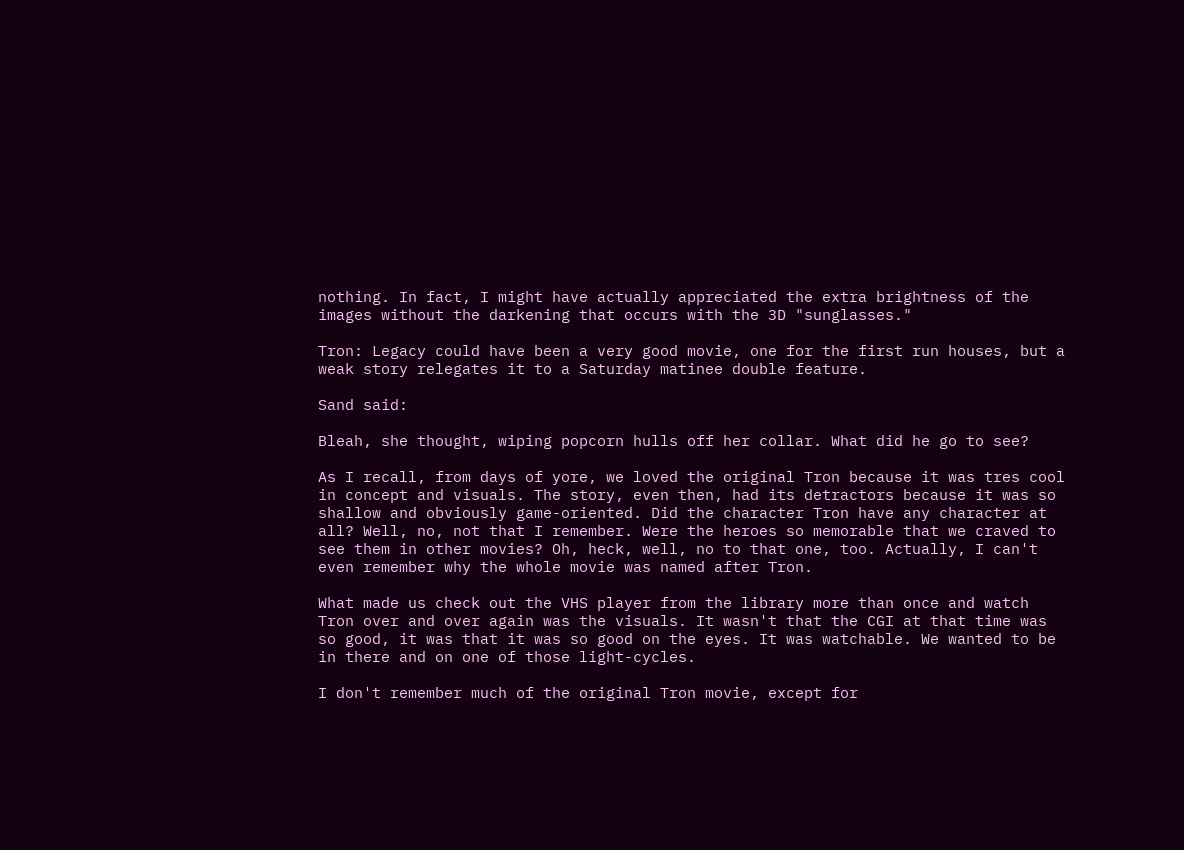nothing. In fact, I might have actually appreciated the extra brightness of the images without the darkening that occurs with the 3D "sunglasses."

Tron: Legacy could have been a very good movie, one for the first run houses, but a weak story relegates it to a Saturday matinee double feature.

Sand said:

Bleah, she thought, wiping popcorn hulls off her collar. What did he go to see?

As I recall, from days of yore, we loved the original Tron because it was tres cool in concept and visuals. The story, even then, had its detractors because it was so shallow and obviously game-oriented. Did the character Tron have any character at all? Well, no, not that I remember. Were the heroes so memorable that we craved to see them in other movies? Oh, heck, well, no to that one, too. Actually, I can't even remember why the whole movie was named after Tron.

What made us check out the VHS player from the library more than once and watch Tron over and over again was the visuals. It wasn't that the CGI at that time was so good, it was that it was so good on the eyes. It was watchable. We wanted to be in there and on one of those light-cycles.

I don't remember much of the original Tron movie, except for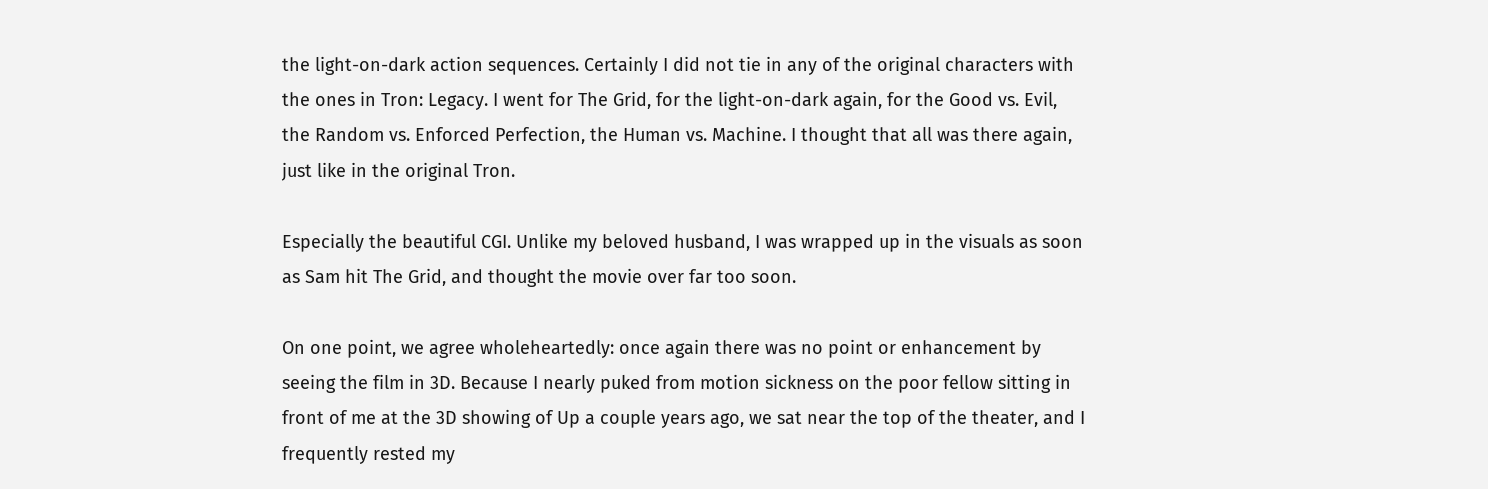the light-on-dark action sequences. Certainly I did not tie in any of the original characters with the ones in Tron: Legacy. I went for The Grid, for the light-on-dark again, for the Good vs. Evil, the Random vs. Enforced Perfection, the Human vs. Machine. I thought that all was there again, just like in the original Tron.

Especially the beautiful CGI. Unlike my beloved husband, I was wrapped up in the visuals as soon as Sam hit The Grid, and thought the movie over far too soon.

On one point, we agree wholeheartedly: once again there was no point or enhancement by seeing the film in 3D. Because I nearly puked from motion sickness on the poor fellow sitting in front of me at the 3D showing of Up a couple years ago, we sat near the top of the theater, and I frequently rested my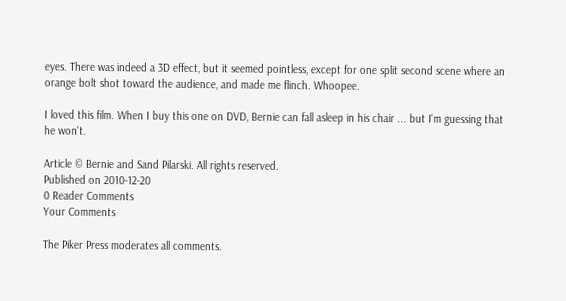eyes. There was indeed a 3D effect, but it seemed pointless, except for one split second scene where an orange bolt shot toward the audience, and made me flinch. Whoopee.

I loved this film. When I buy this one on DVD, Bernie can fall asleep in his chair ... but I'm guessing that he won't.

Article © Bernie and Sand Pilarski. All rights reserved.
Published on 2010-12-20
0 Reader Comments
Your Comments

The Piker Press moderates all comments.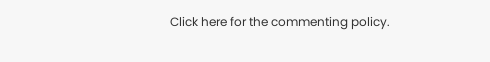Click here for the commenting policy.